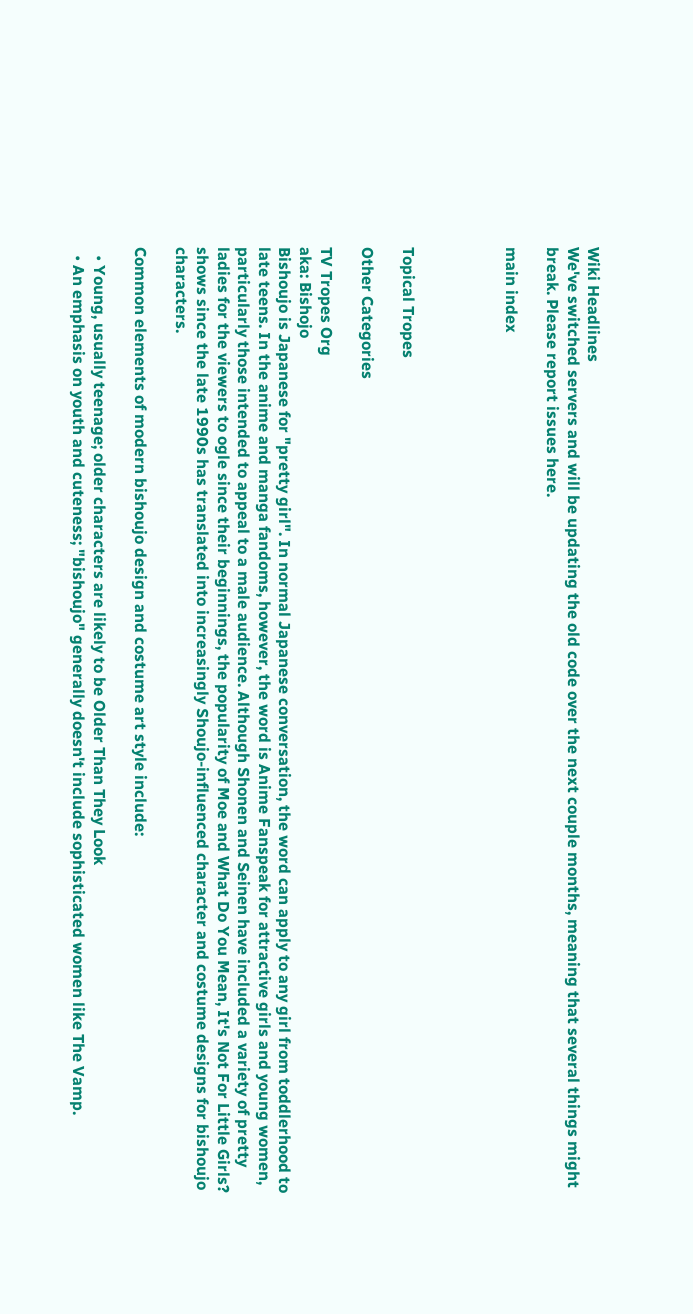Wiki Headlines
We've switched servers and will be updating the old code over the next couple months, meaning that several things might break. Please report issues here.

main index




Topical Tropes

Other Categories

TV Tropes Org
aka: Bishojo
Bishoujo is Japanese for "pretty girl". In normal Japanese conversation, the word can apply to any girl from toddlerhood to late teens. In the anime and manga fandoms, however, the word is Anime Fanspeak for attractive girls and young women, particularly those intended to appeal to a male audience. Although Shonen and Seinen have included a variety of pretty ladies for the viewers to ogle since their beginnings, the popularity of Moe and What Do You Mean, It's Not For Little Girls? shows since the late 1990s has translated into increasingly Shoujo-influenced character and costume designs for bishoujo characters.

Common elements of modern bishoujo design and costume art style include:

  • Young, usually teenage; older characters are likely to be Older Than They Look
  • An emphasis on youth and cuteness; "bishoujo" generally doesn't include sophisticated women like The Vamp.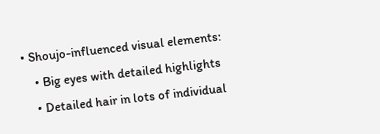• Shoujo-influenced visual elements:
    • Big eyes with detailed highlights
    • Detailed hair in lots of individual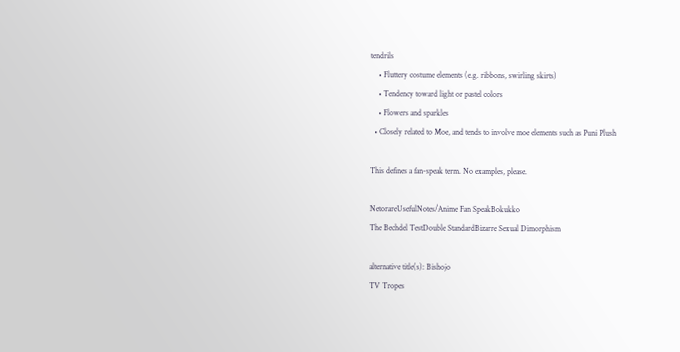tendrils
    • Fluttery costume elements (e.g. ribbons, swirling skirts)
    • Tendency toward light or pastel colors
    • Flowers and sparkles
  • Closely related to Moe, and tends to involve moe elements such as Puni Plush

This defines a fan-speak term. No examples, please.

NetorareUsefulNotes/Anime Fan SpeakBokukko
The Bechdel TestDouble StandardBizarre Sexual Dimorphism

alternative title(s): Bishojo
TV Tropes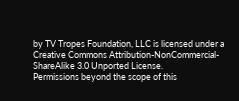by TV Tropes Foundation, LLC is licensed under a Creative Commons Attribution-NonCommercial-ShareAlike 3.0 Unported License.
Permissions beyond the scope of this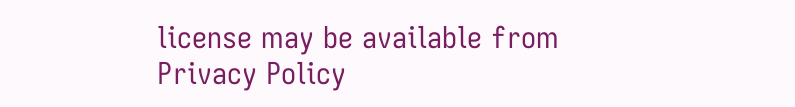license may be available from
Privacy Policy